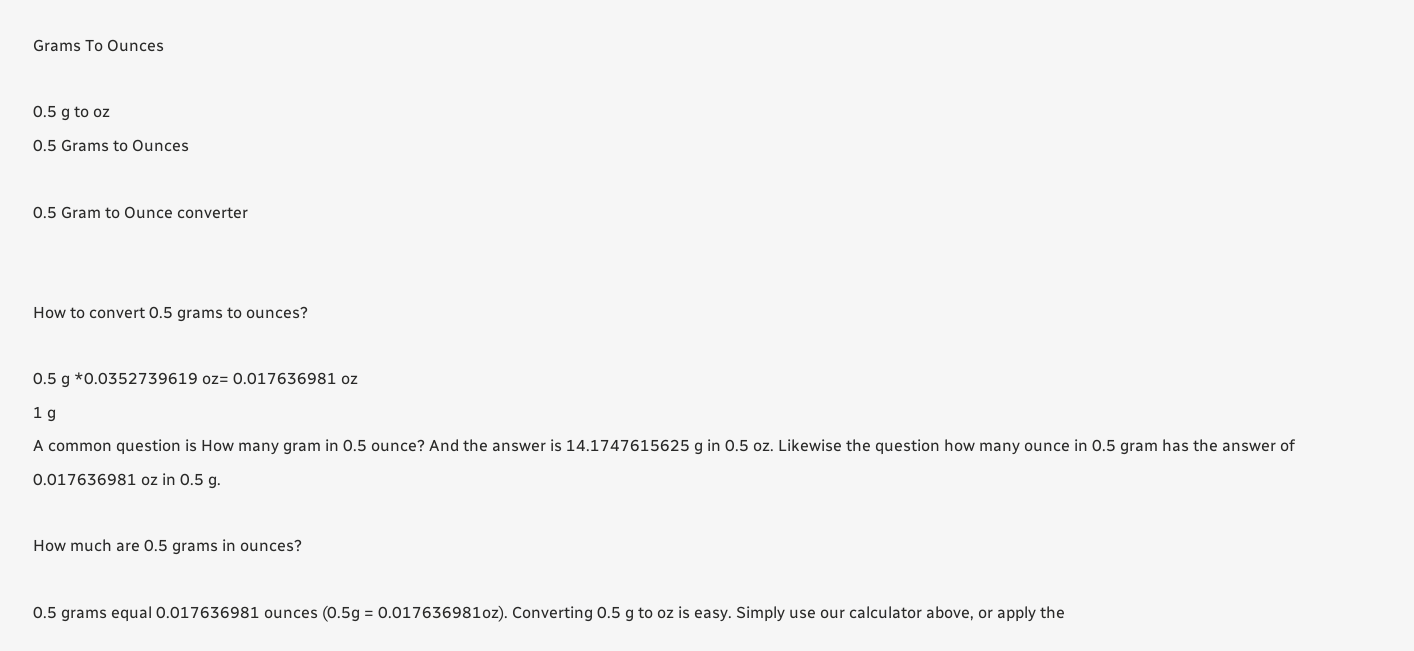Grams To Ounces

0.5 g to oz
0.5 Grams to Ounces

0.5 Gram to Ounce converter


How to convert 0.5 grams to ounces?

0.5 g *0.0352739619 oz= 0.017636981 oz
1 g
A common question is How many gram in 0.5 ounce? And the answer is 14.1747615625 g in 0.5 oz. Likewise the question how many ounce in 0.5 gram has the answer of 0.017636981 oz in 0.5 g.

How much are 0.5 grams in ounces?

0.5 grams equal 0.017636981 ounces (0.5g = 0.017636981oz). Converting 0.5 g to oz is easy. Simply use our calculator above, or apply the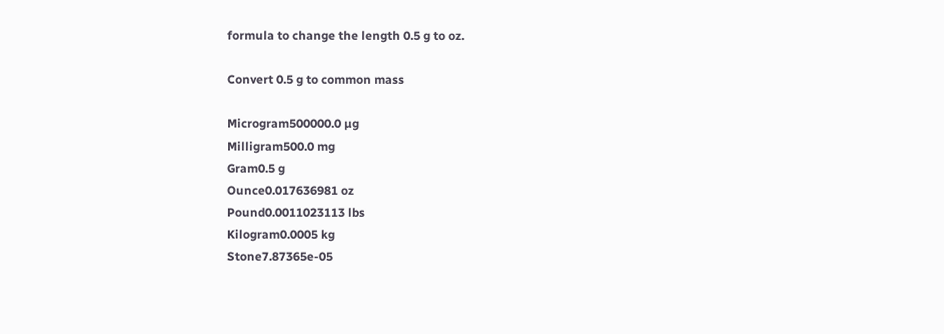formula to change the length 0.5 g to oz.

Convert 0.5 g to common mass

Microgram500000.0 µg
Milligram500.0 mg
Gram0.5 g
Ounce0.017636981 oz
Pound0.0011023113 lbs
Kilogram0.0005 kg
Stone7.87365e-05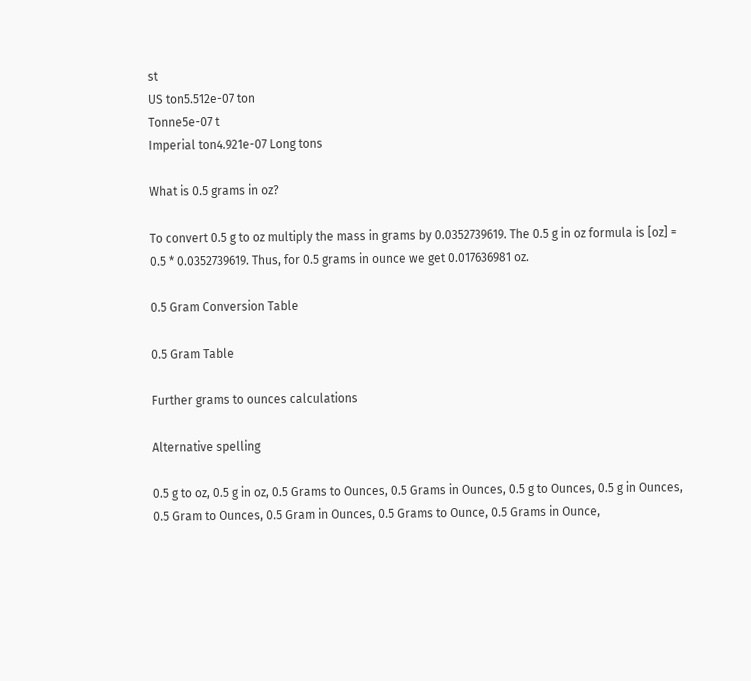st
US ton5.512e-07 ton
Tonne5e-07 t
Imperial ton4.921e-07 Long tons

What is 0.5 grams in oz?

To convert 0.5 g to oz multiply the mass in grams by 0.0352739619. The 0.5 g in oz formula is [oz] = 0.5 * 0.0352739619. Thus, for 0.5 grams in ounce we get 0.017636981 oz.

0.5 Gram Conversion Table

0.5 Gram Table

Further grams to ounces calculations

Alternative spelling

0.5 g to oz, 0.5 g in oz, 0.5 Grams to Ounces, 0.5 Grams in Ounces, 0.5 g to Ounces, 0.5 g in Ounces, 0.5 Gram to Ounces, 0.5 Gram in Ounces, 0.5 Grams to Ounce, 0.5 Grams in Ounce,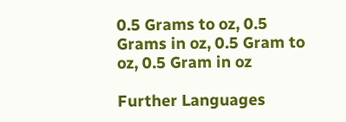0.5 Grams to oz, 0.5 Grams in oz, 0.5 Gram to oz, 0.5 Gram in oz

Further Languages